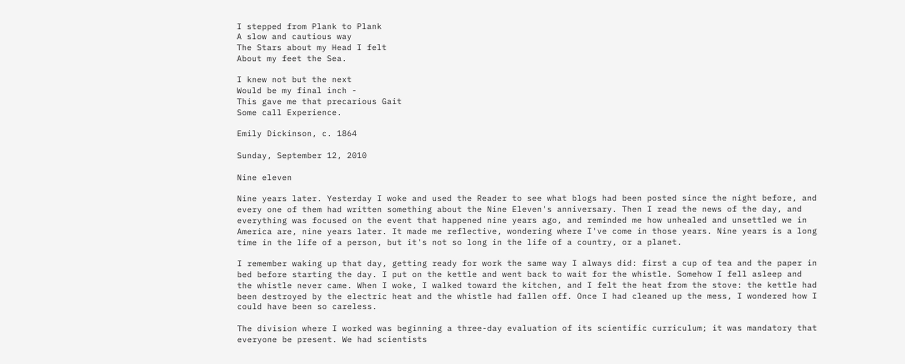I stepped from Plank to Plank
A slow and cautious way
The Stars about my Head I felt
About my feet the Sea.

I knew not but the next
Would be my final inch -
This gave me that precarious Gait
Some call Experience.

Emily Dickinson, c. 1864

Sunday, September 12, 2010

Nine eleven

Nine years later. Yesterday I woke and used the Reader to see what blogs had been posted since the night before, and every one of them had written something about the Nine Eleven's anniversary. Then I read the news of the day, and everything was focused on the event that happened nine years ago, and reminded me how unhealed and unsettled we in America are, nine years later. It made me reflective, wondering where I've come in those years. Nine years is a long time in the life of a person, but it's not so long in the life of a country, or a planet.

I remember waking up that day, getting ready for work the same way I always did: first a cup of tea and the paper in bed before starting the day. I put on the kettle and went back to wait for the whistle. Somehow I fell asleep and the whistle never came. When I woke, I walked toward the kitchen, and I felt the heat from the stove: the kettle had been destroyed by the electric heat and the whistle had fallen off. Once I had cleaned up the mess, I wondered how I could have been so careless.

The division where I worked was beginning a three-day evaluation of its scientific curriculum; it was mandatory that everyone be present. We had scientists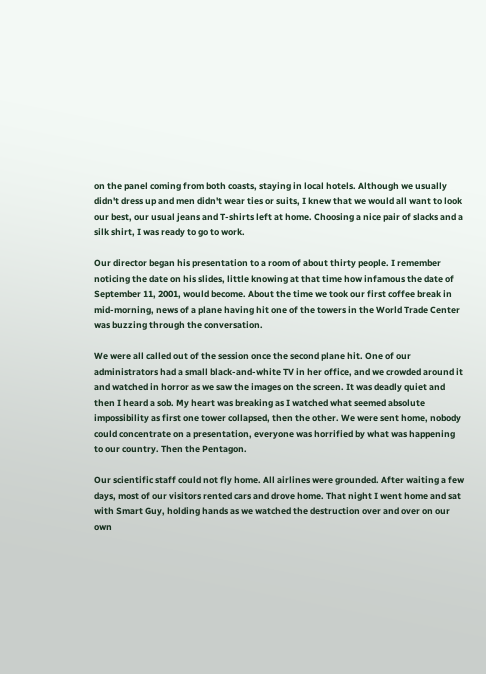on the panel coming from both coasts, staying in local hotels. Although we usually didn't dress up and men didn't wear ties or suits, I knew that we would all want to look our best, our usual jeans and T-shirts left at home. Choosing a nice pair of slacks and a silk shirt, I was ready to go to work.

Our director began his presentation to a room of about thirty people. I remember noticing the date on his slides, little knowing at that time how infamous the date of September 11, 2001, would become. About the time we took our first coffee break in mid-morning, news of a plane having hit one of the towers in the World Trade Center was buzzing through the conversation.

We were all called out of the session once the second plane hit. One of our administrators had a small black-and-white TV in her office, and we crowded around it and watched in horror as we saw the images on the screen. It was deadly quiet and then I heard a sob. My heart was breaking as I watched what seemed absolute impossibility as first one tower collapsed, then the other. We were sent home, nobody could concentrate on a presentation, everyone was horrified by what was happening to our country. Then the Pentagon.

Our scientific staff could not fly home. All airlines were grounded. After waiting a few days, most of our visitors rented cars and drove home. That night I went home and sat with Smart Guy, holding hands as we watched the destruction over and over on our own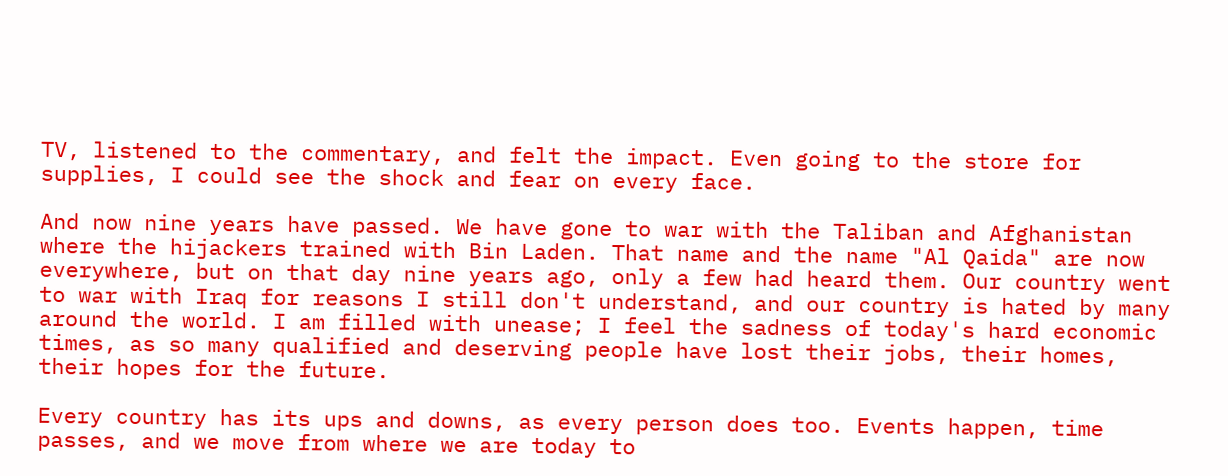TV, listened to the commentary, and felt the impact. Even going to the store for supplies, I could see the shock and fear on every face.

And now nine years have passed. We have gone to war with the Taliban and Afghanistan where the hijackers trained with Bin Laden. That name and the name "Al Qaida" are now everywhere, but on that day nine years ago, only a few had heard them. Our country went to war with Iraq for reasons I still don't understand, and our country is hated by many around the world. I am filled with unease; I feel the sadness of today's hard economic times, as so many qualified and deserving people have lost their jobs, their homes, their hopes for the future.

Every country has its ups and downs, as every person does too. Events happen, time passes, and we move from where we are today to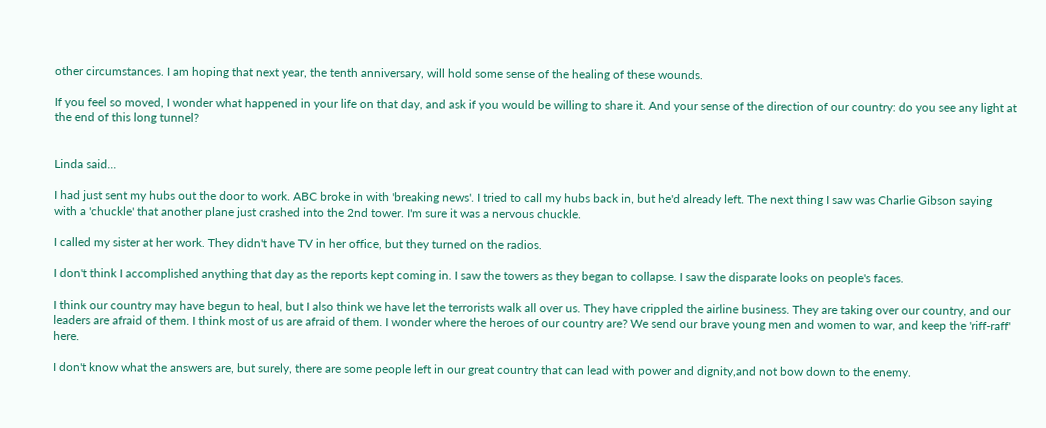other circumstances. I am hoping that next year, the tenth anniversary, will hold some sense of the healing of these wounds.

If you feel so moved, I wonder what happened in your life on that day, and ask if you would be willing to share it. And your sense of the direction of our country: do you see any light at the end of this long tunnel?


Linda said...

I had just sent my hubs out the door to work. ABC broke in with 'breaking news'. I tried to call my hubs back in, but he'd already left. The next thing I saw was Charlie Gibson saying with a 'chuckle' that another plane just crashed into the 2nd tower. I'm sure it was a nervous chuckle.

I called my sister at her work. They didn't have TV in her office, but they turned on the radios.

I don't think I accomplished anything that day as the reports kept coming in. I saw the towers as they began to collapse. I saw the disparate looks on people's faces.

I think our country may have begun to heal, but I also think we have let the terrorists walk all over us. They have crippled the airline business. They are taking over our country, and our leaders are afraid of them. I think most of us are afraid of them. I wonder where the heroes of our country are? We send our brave young men and women to war, and keep the 'riff-raff' here.

I don't know what the answers are, but surely, there are some people left in our great country that can lead with power and dignity,and not bow down to the enemy.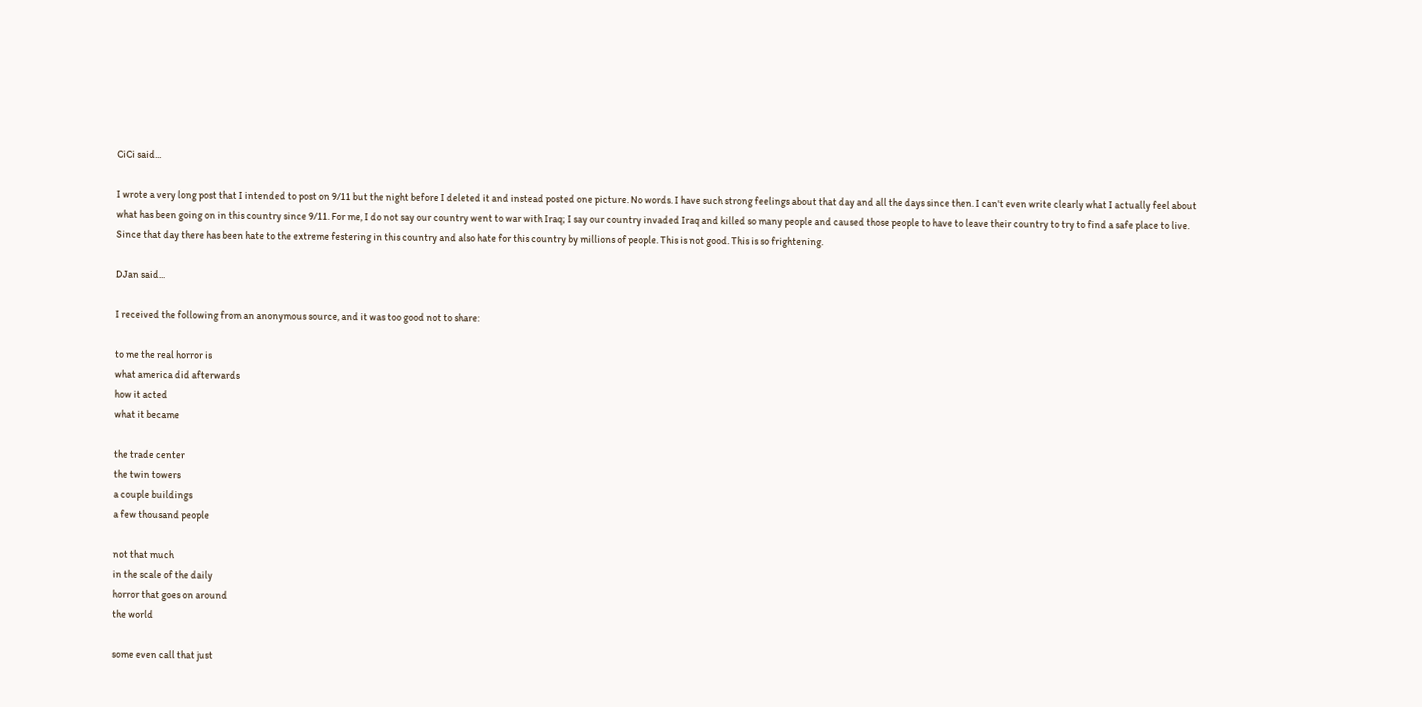CiCi said...

I wrote a very long post that I intended to post on 9/11 but the night before I deleted it and instead posted one picture. No words. I have such strong feelings about that day and all the days since then. I can't even write clearly what I actually feel about what has been going on in this country since 9/11. For me, I do not say our country went to war with Iraq; I say our country invaded Iraq and killed so many people and caused those people to have to leave their country to try to find a safe place to live. Since that day there has been hate to the extreme festering in this country and also hate for this country by millions of people. This is not good. This is so frightening.

DJan said...

I received the following from an anonymous source, and it was too good not to share:

to me the real horror is
what america did afterwards
how it acted
what it became

the trade center
the twin towers
a couple buildings
a few thousand people

not that much
in the scale of the daily
horror that goes on around
the world

some even call that just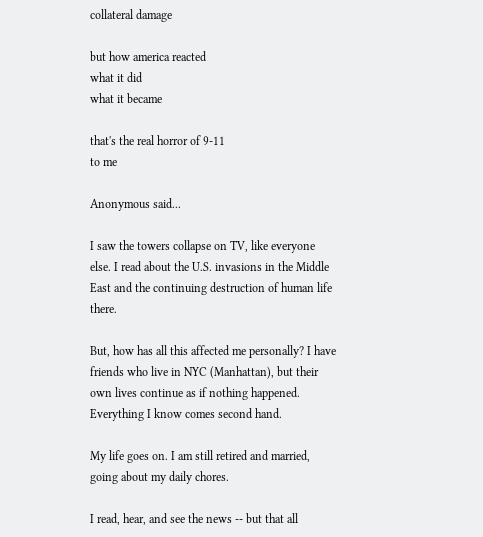collateral damage

but how america reacted
what it did
what it became

that's the real horror of 9-11
to me

Anonymous said...

I saw the towers collapse on TV, like everyone else. I read about the U.S. invasions in the Middle East and the continuing destruction of human life there.

But, how has all this affected me personally? I have friends who live in NYC (Manhattan), but their own lives continue as if nothing happened. Everything I know comes second hand.

My life goes on. I am still retired and married, going about my daily chores.

I read, hear, and see the news -- but that all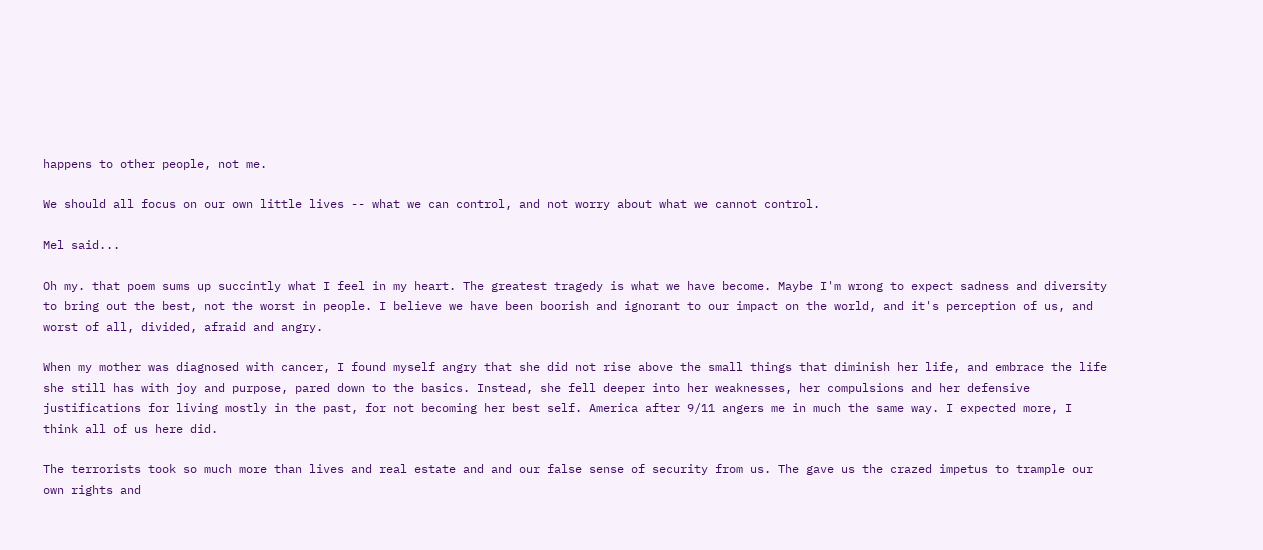happens to other people, not me.

We should all focus on our own little lives -- what we can control, and not worry about what we cannot control.

Mel said...

Oh my. that poem sums up succintly what I feel in my heart. The greatest tragedy is what we have become. Maybe I'm wrong to expect sadness and diversity to bring out the best, not the worst in people. I believe we have been boorish and ignorant to our impact on the world, and it's perception of us, and worst of all, divided, afraid and angry.

When my mother was diagnosed with cancer, I found myself angry that she did not rise above the small things that diminish her life, and embrace the life she still has with joy and purpose, pared down to the basics. Instead, she fell deeper into her weaknesses, her compulsions and her defensive justifications for living mostly in the past, for not becoming her best self. America after 9/11 angers me in much the same way. I expected more, I think all of us here did.

The terrorists took so much more than lives and real estate and and our false sense of security from us. The gave us the crazed impetus to trample our own rights and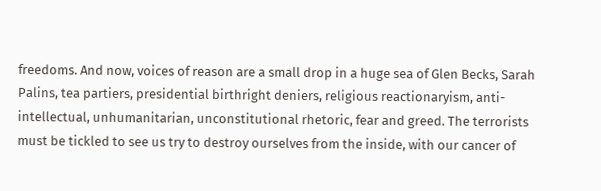freedoms. And now, voices of reason are a small drop in a huge sea of Glen Becks, Sarah Palins, tea partiers, presidential birthright deniers, religious reactionaryism, anti-intellectual, unhumanitarian, unconstitutional rhetoric, fear and greed. The terrorists must be tickled to see us try to destroy ourselves from the inside, with our cancer of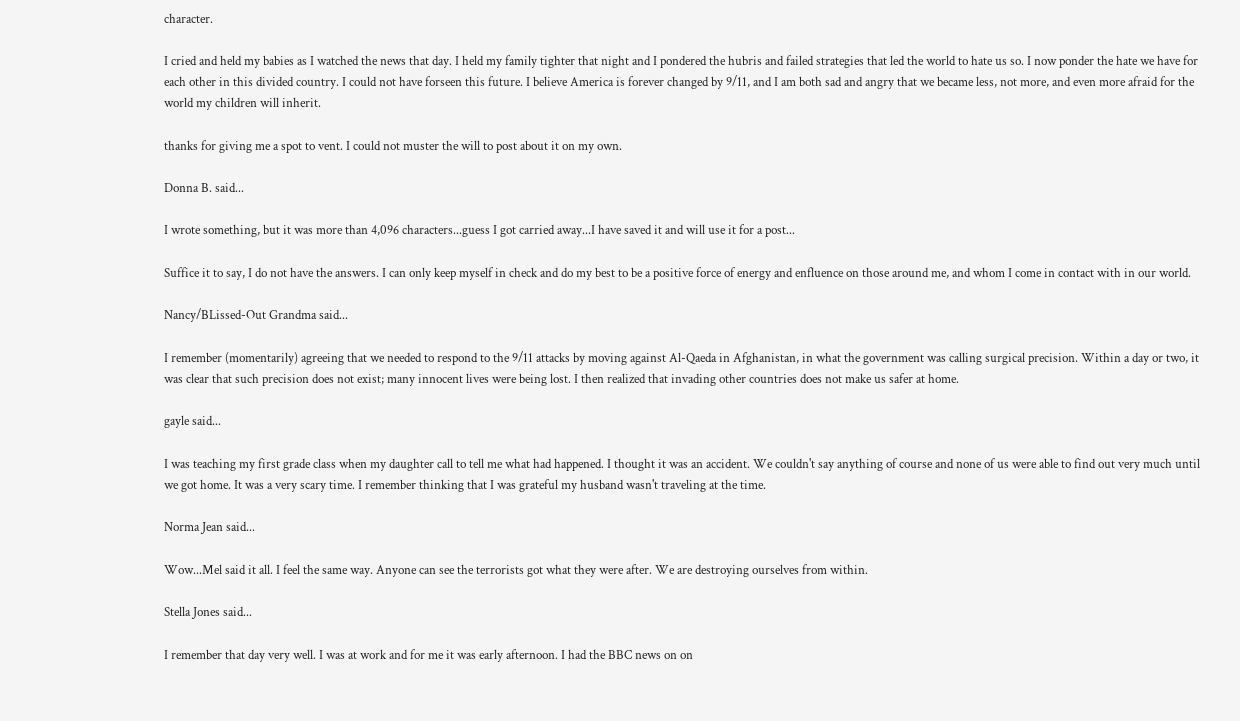character.

I cried and held my babies as I watched the news that day. I held my family tighter that night and I pondered the hubris and failed strategies that led the world to hate us so. I now ponder the hate we have for each other in this divided country. I could not have forseen this future. I believe America is forever changed by 9/11, and I am both sad and angry that we became less, not more, and even more afraid for the world my children will inherit.

thanks for giving me a spot to vent. I could not muster the will to post about it on my own.

Donna B. said...

I wrote something, but it was more than 4,096 characters...guess I got carried away...I have saved it and will use it for a post...

Suffice it to say, I do not have the answers. I can only keep myself in check and do my best to be a positive force of energy and enfluence on those around me, and whom I come in contact with in our world.

Nancy/BLissed-Out Grandma said...

I remember (momentarily) agreeing that we needed to respond to the 9/11 attacks by moving against Al-Qaeda in Afghanistan, in what the government was calling surgical precision. Within a day or two, it was clear that such precision does not exist; many innocent lives were being lost. I then realized that invading other countries does not make us safer at home.

gayle said...

I was teaching my first grade class when my daughter call to tell me what had happened. I thought it was an accident. We couldn't say anything of course and none of us were able to find out very much until we got home. It was a very scary time. I remember thinking that I was grateful my husband wasn't traveling at the time.

Norma Jean said...

Wow...Mel said it all. I feel the same way. Anyone can see the terrorists got what they were after. We are destroying ourselves from within.

Stella Jones said...

I remember that day very well. I was at work and for me it was early afternoon. I had the BBC news on on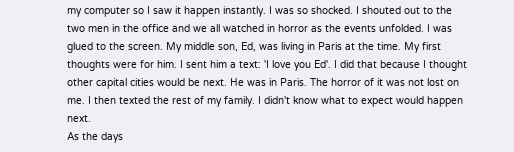my computer so I saw it happen instantly. I was so shocked. I shouted out to the two men in the office and we all watched in horror as the events unfolded. I was glued to the screen. My middle son, Ed, was living in Paris at the time. My first thoughts were for him. I sent him a text: 'I love you Ed'. I did that because I thought other capital cities would be next. He was in Paris. The horror of it was not lost on me. I then texted the rest of my family. I didn't know what to expect would happen next.
As the days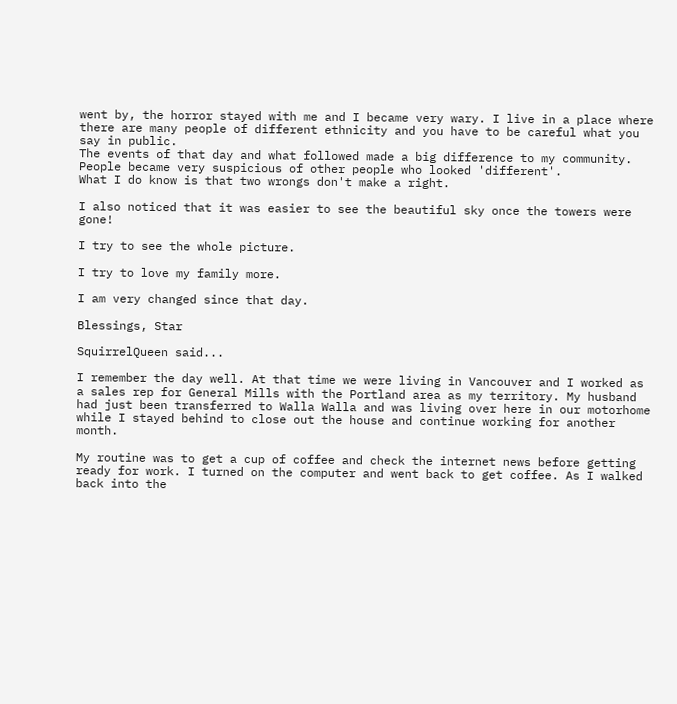went by, the horror stayed with me and I became very wary. I live in a place where there are many people of different ethnicity and you have to be careful what you say in public.
The events of that day and what followed made a big difference to my community. People became very suspicious of other people who looked 'different'.
What I do know is that two wrongs don't make a right.

I also noticed that it was easier to see the beautiful sky once the towers were gone!

I try to see the whole picture.

I try to love my family more.

I am very changed since that day.

Blessings, Star

SquirrelQueen said...

I remember the day well. At that time we were living in Vancouver and I worked as a sales rep for General Mills with the Portland area as my territory. My husband had just been transferred to Walla Walla and was living over here in our motorhome while I stayed behind to close out the house and continue working for another month.

My routine was to get a cup of coffee and check the internet news before getting ready for work. I turned on the computer and went back to get coffee. As I walked back into the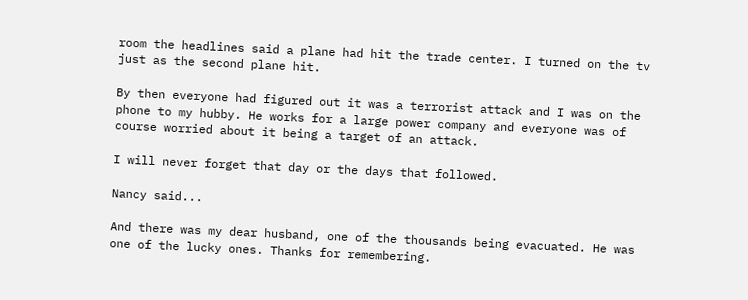room the headlines said a plane had hit the trade center. I turned on the tv just as the second plane hit.

By then everyone had figured out it was a terrorist attack and I was on the phone to my hubby. He works for a large power company and everyone was of course worried about it being a target of an attack.

I will never forget that day or the days that followed.

Nancy said...

And there was my dear husband, one of the thousands being evacuated. He was one of the lucky ones. Thanks for remembering.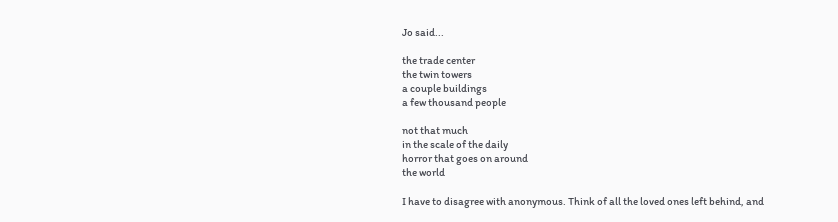Jo said...

the trade center
the twin towers
a couple buildings
a few thousand people

not that much
in the scale of the daily
horror that goes on around
the world

I have to disagree with anonymous. Think of all the loved ones left behind, and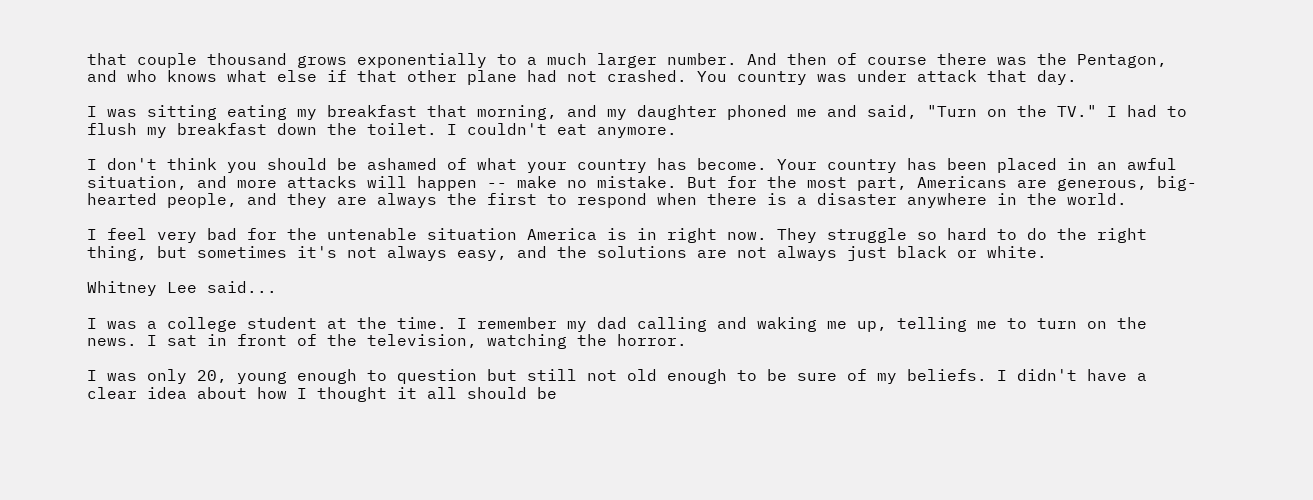that couple thousand grows exponentially to a much larger number. And then of course there was the Pentagon, and who knows what else if that other plane had not crashed. You country was under attack that day.

I was sitting eating my breakfast that morning, and my daughter phoned me and said, "Turn on the TV." I had to flush my breakfast down the toilet. I couldn't eat anymore.

I don't think you should be ashamed of what your country has become. Your country has been placed in an awful situation, and more attacks will happen -- make no mistake. But for the most part, Americans are generous, big-hearted people, and they are always the first to respond when there is a disaster anywhere in the world.

I feel very bad for the untenable situation America is in right now. They struggle so hard to do the right thing, but sometimes it's not always easy, and the solutions are not always just black or white.

Whitney Lee said...

I was a college student at the time. I remember my dad calling and waking me up, telling me to turn on the news. I sat in front of the television, watching the horror.

I was only 20, young enough to question but still not old enough to be sure of my beliefs. I didn't have a clear idea about how I thought it all should be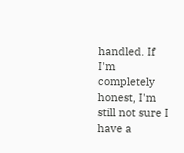handled. If I'm completely honest, I'm still not sure I have a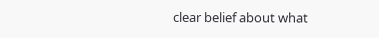clear belief about what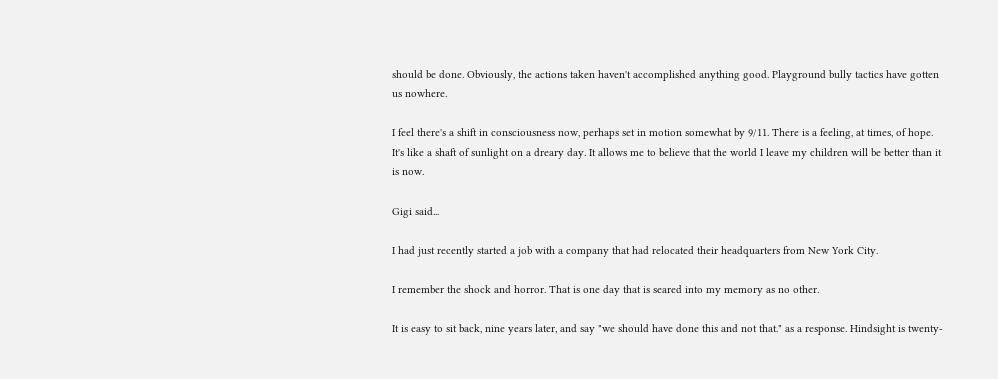should be done. Obviously, the actions taken haven't accomplished anything good. Playground bully tactics have gotten us nowhere.

I feel there's a shift in consciousness now, perhaps set in motion somewhat by 9/11. There is a feeling, at times, of hope. It's like a shaft of sunlight on a dreary day. It allows me to believe that the world I leave my children will be better than it is now.

Gigi said...

I had just recently started a job with a company that had relocated their headquarters from New York City.

I remember the shock and horror. That is one day that is seared into my memory as no other.

It is easy to sit back, nine years later, and say "we should have done this and not that." as a response. Hindsight is twenty-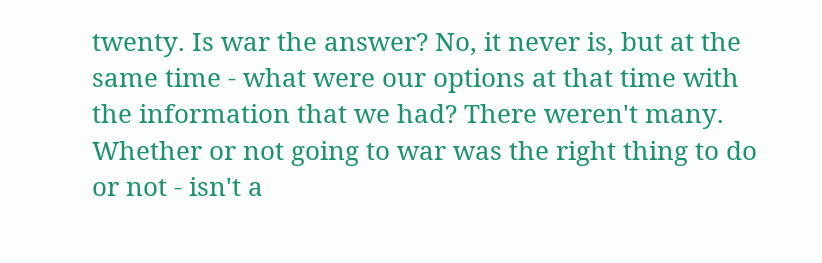twenty. Is war the answer? No, it never is, but at the same time - what were our options at that time with the information that we had? There weren't many. Whether or not going to war was the right thing to do or not - isn't a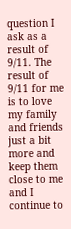question I ask as a result of 9/11. The result of 9/11 for me is to love my family and friends just a bit more and keep them close to me and I continue to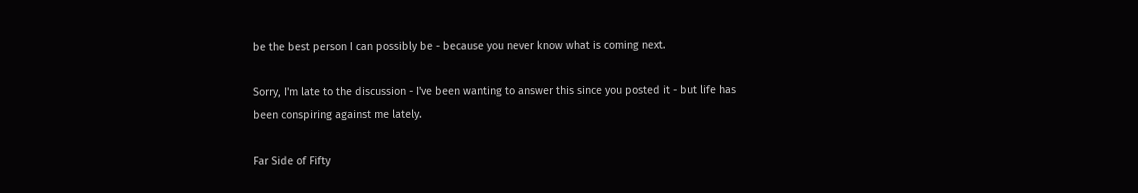be the best person I can possibly be - because you never know what is coming next.

Sorry, I'm late to the discussion - I've been wanting to answer this since you posted it - but life has been conspiring against me lately.

Far Side of Fifty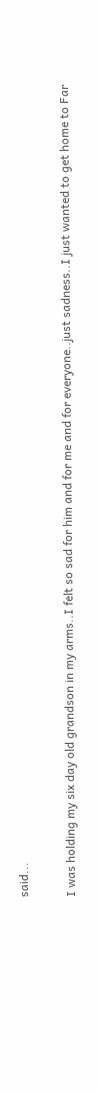said...

I was holding my six day old grandson in my arms..I felt so sad for him and for me and for everyone..just sadness..I just wanted to get home to Far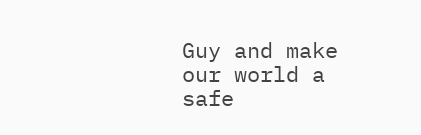Guy and make our world a safe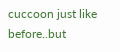cuccoon just like before..but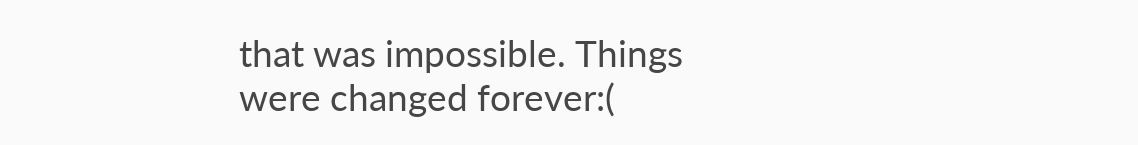that was impossible. Things were changed forever:(